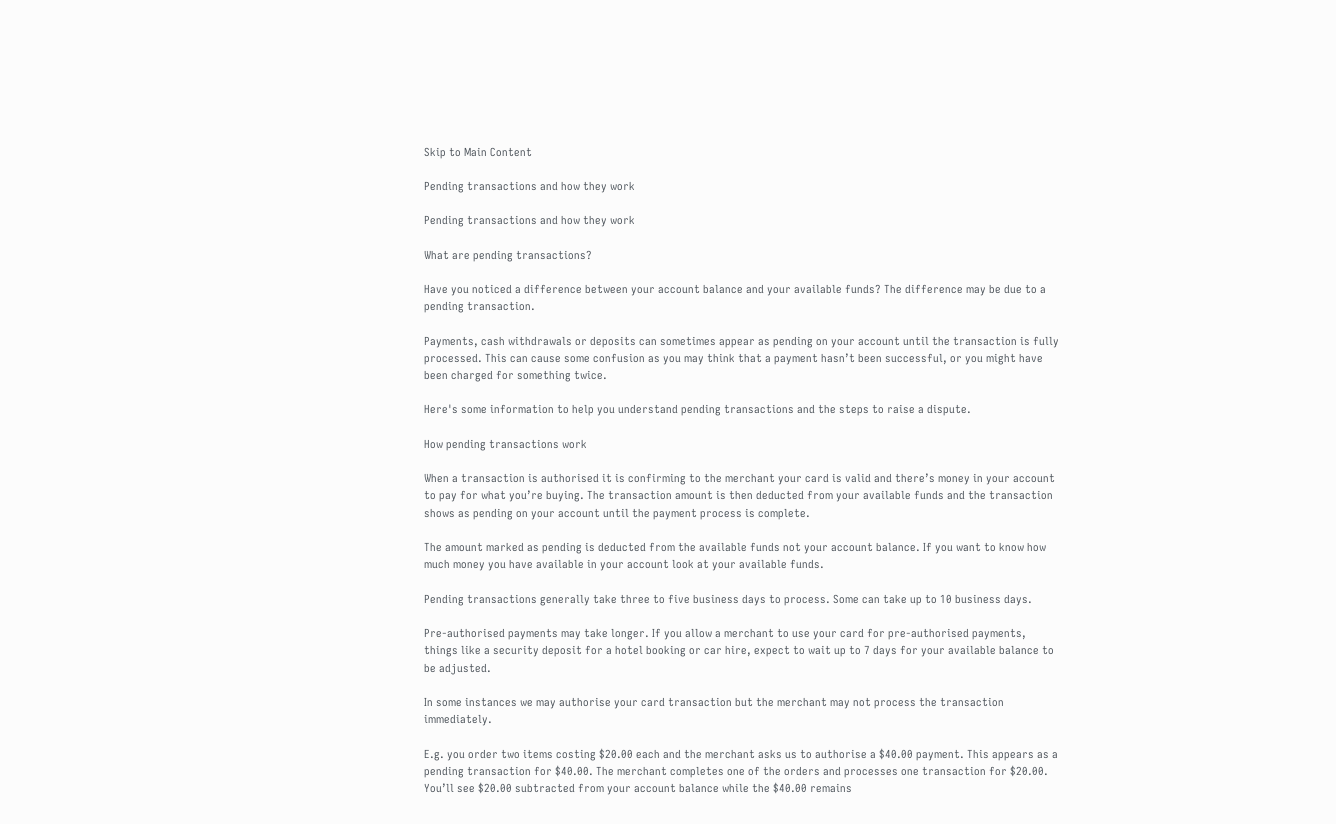Skip to Main Content

Pending transactions and how they work

Pending transactions and how they work

What are pending transactions?

Have you noticed a difference between your account balance and your available funds? The difference may be due to a pending transaction.

Payments, cash withdrawals or deposits can sometimes appear as pending on your account until the transaction is fully processed. This can cause some confusion as you may think that a payment hasn’t been successful, or you might have been charged for something twice.

Here's some information to help you understand pending transactions and the steps to raise a dispute.

How pending transactions work

When a transaction is authorised it is confirming to the merchant your card is valid and there’s money in your account to pay for what you’re buying. The transaction amount is then deducted from your available funds and the transaction shows as pending on your account until the payment process is complete.

The amount marked as pending is deducted from the available funds not your account balance. If you want to know how much money you have available in your account look at your available funds.

Pending transactions generally take three to five business days to process. Some can take up to 10 business days.

Pre-authorised payments may take longer. If you allow a merchant to use your card for pre-authorised payments, things like a security deposit for a hotel booking or car hire, expect to wait up to 7 days for your available balance to be adjusted.

In some instances we may authorise your card transaction but the merchant may not process the transaction immediately.

E.g. you order two items costing $20.00 each and the merchant asks us to authorise a $40.00 payment. This appears as a pending transaction for $40.00. The merchant completes one of the orders and processes one transaction for $20.00. You’ll see $20.00 subtracted from your account balance while the $40.00 remains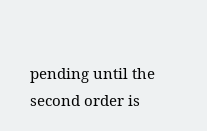pending until the second order is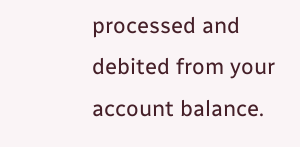processed and debited from your account balance.